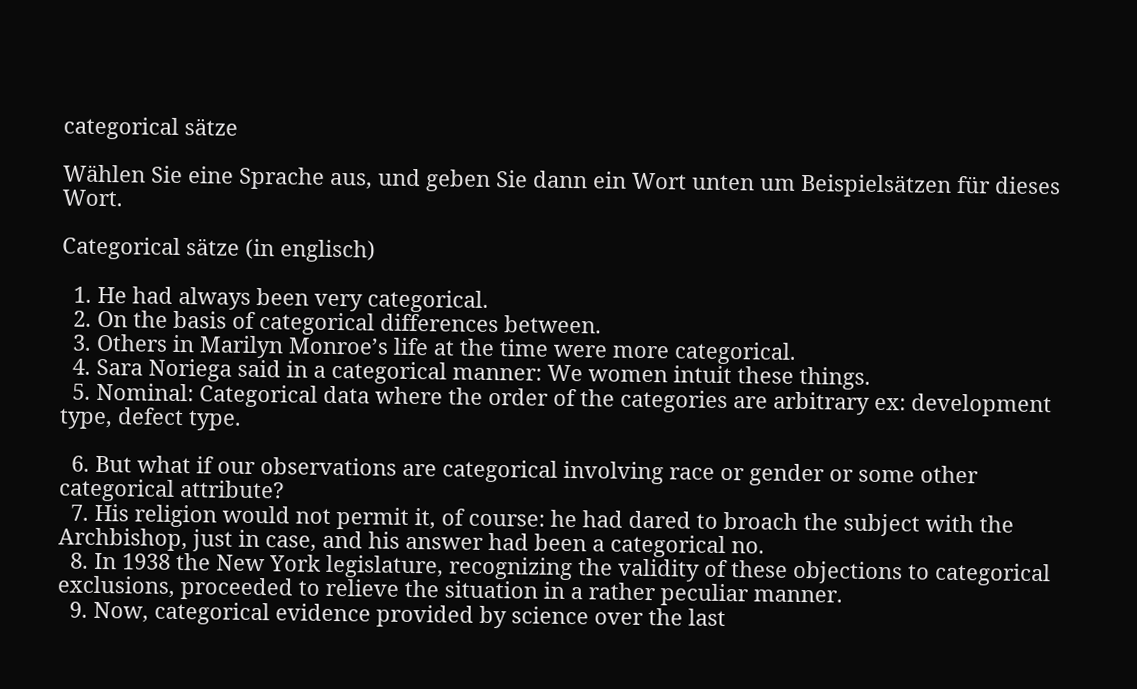categorical sätze

Wählen Sie eine Sprache aus, und geben Sie dann ein Wort unten um Beispielsätzen für dieses Wort.

Categorical sätze (in englisch)

  1. He had always been very categorical.
  2. On the basis of categorical differences between.
  3. Others in Marilyn Monroe’s life at the time were more categorical.
  4. Sara Noriega said in a categorical manner: We women intuit these things.
  5. Nominal: Categorical data where the order of the categories are arbitrary ex: development type, defect type.

  6. But what if our observations are categorical involving race or gender or some other categorical attribute?
  7. His religion would not permit it, of course: he had dared to broach the subject with the Archbishop, just in case, and his answer had been a categorical no.
  8. In 1938 the New York legislature, recognizing the validity of these objections to categorical exclusions, proceeded to relieve the situation in a rather peculiar manner.
  9. Now, categorical evidence provided by science over the last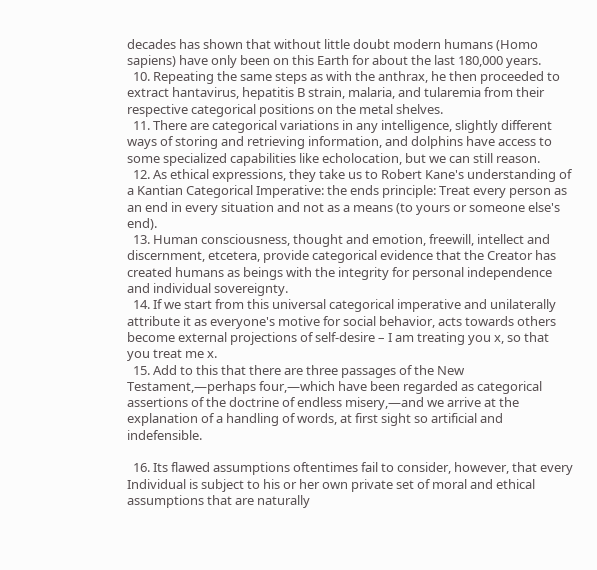decades has shown that without little doubt modern humans (Homo sapiens) have only been on this Earth for about the last 180,000 years.
  10. Repeating the same steps as with the anthrax, he then proceeded to extract hantavirus, hepatitis B strain, malaria, and tularemia from their respective categorical positions on the metal shelves.
  11. There are categorical variations in any intelligence, slightly different ways of storing and retrieving information, and dolphins have access to some specialized capabilities like echolocation, but we can still reason.
  12. As ethical expressions, they take us to Robert Kane's understanding of a Kantian Categorical Imperative: the ends principle: Treat every person as an end in every situation and not as a means (to yours or someone else's end).
  13. Human consciousness, thought and emotion, freewill, intellect and discernment, etcetera, provide categorical evidence that the Creator has created humans as beings with the integrity for personal independence and individual sovereignty.
  14. If we start from this universal categorical imperative and unilaterally attribute it as everyone's motive for social behavior, acts towards others become external projections of self-desire – I am treating you x, so that you treat me x.
  15. Add to this that there are three passages of the New Testament,—perhaps four,—which have been regarded as categorical assertions of the doctrine of endless misery,—and we arrive at the explanation of a handling of words, at first sight so artificial and indefensible.

  16. Its flawed assumptions oftentimes fail to consider, however, that every Individual is subject to his or her own private set of moral and ethical assumptions that are naturally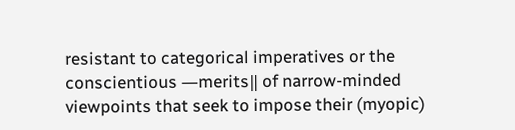resistant to categorical imperatives or the conscientious ―merits‖ of narrow-minded viewpoints that seek to impose their (myopic)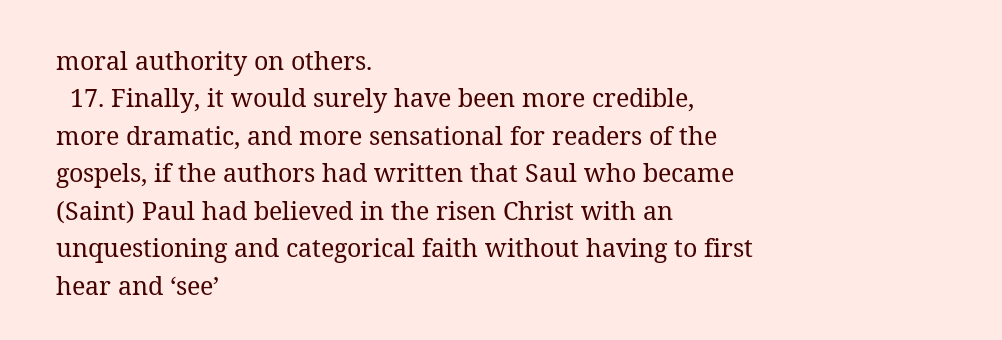moral authority on others.
  17. Finally, it would surely have been more credible, more dramatic, and more sensational for readers of the gospels, if the authors had written that Saul who became (Saint) Paul had believed in the risen Christ with an unquestioning and categorical faith without having to first hear and ‘see’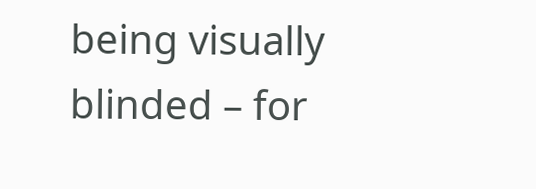being visually blinded – for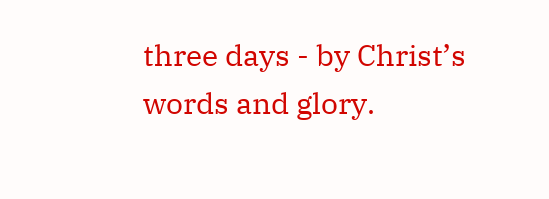three days - by Christ’s words and glory.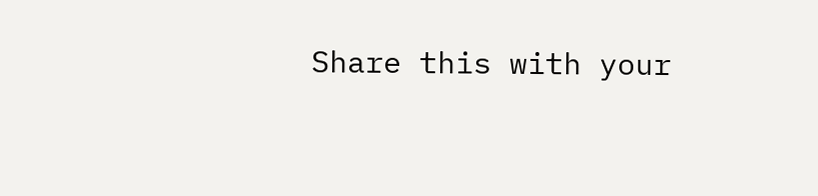Share this with your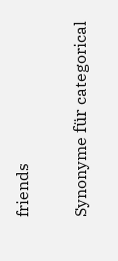friends

Synonyme für categorical